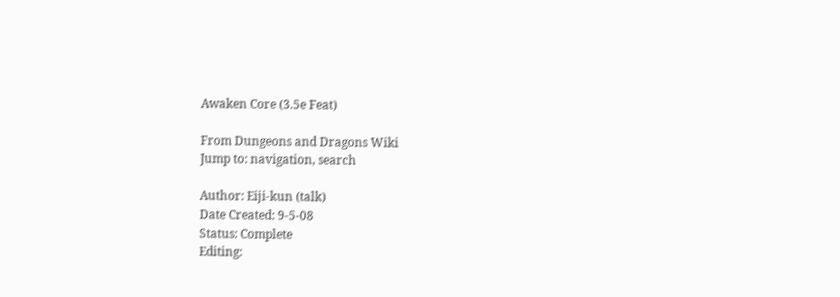Awaken Core (3.5e Feat)

From Dungeons and Dragons Wiki
Jump to: navigation, search

Author: Eiji-kun (talk)
Date Created: 9-5-08
Status: Complete
Editing: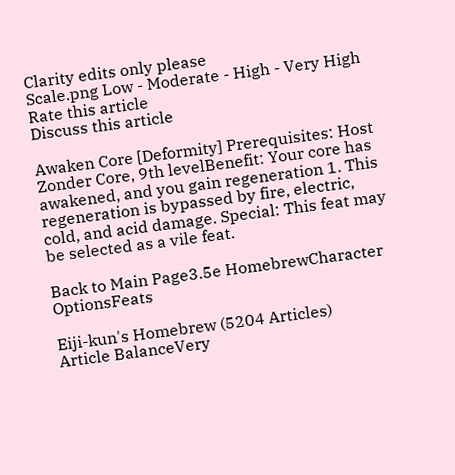Clarity edits only please
Scale.png Low - Moderate - High - Very High
Rate this article
Discuss this article

Awaken Core [Deformity] Prerequisites: Host Zonder Core, 9th levelBenefit: Your core has awakened, and you gain regeneration 1. This regeneration is bypassed by fire, electric, cold, and acid damage. Special: This feat may be selected as a vile feat.

Back to Main Page3.5e HomebrewCharacter OptionsFeats

Eiji-kun's Homebrew (5204 Articles)
Article BalanceVery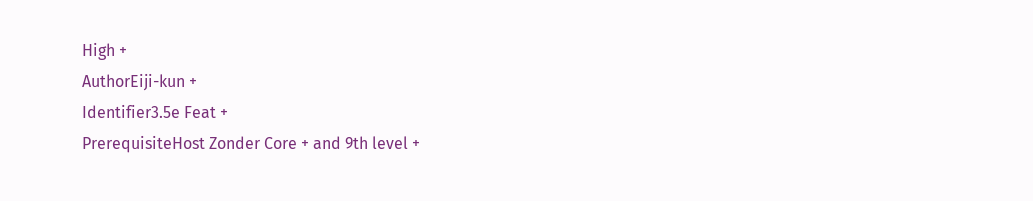High +
AuthorEiji-kun +
Identifier3.5e Feat +
PrerequisiteHost Zonder Core + and 9th level +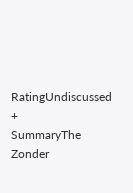RatingUndiscussed +
SummaryThe Zonder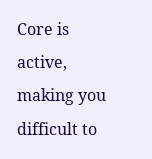Core is active, making you difficult to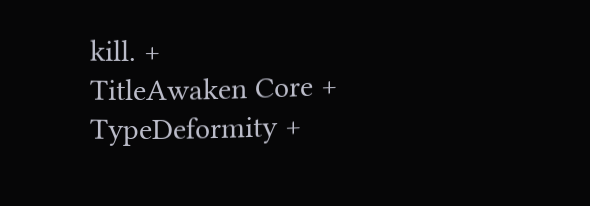kill. +
TitleAwaken Core +
TypeDeformity +